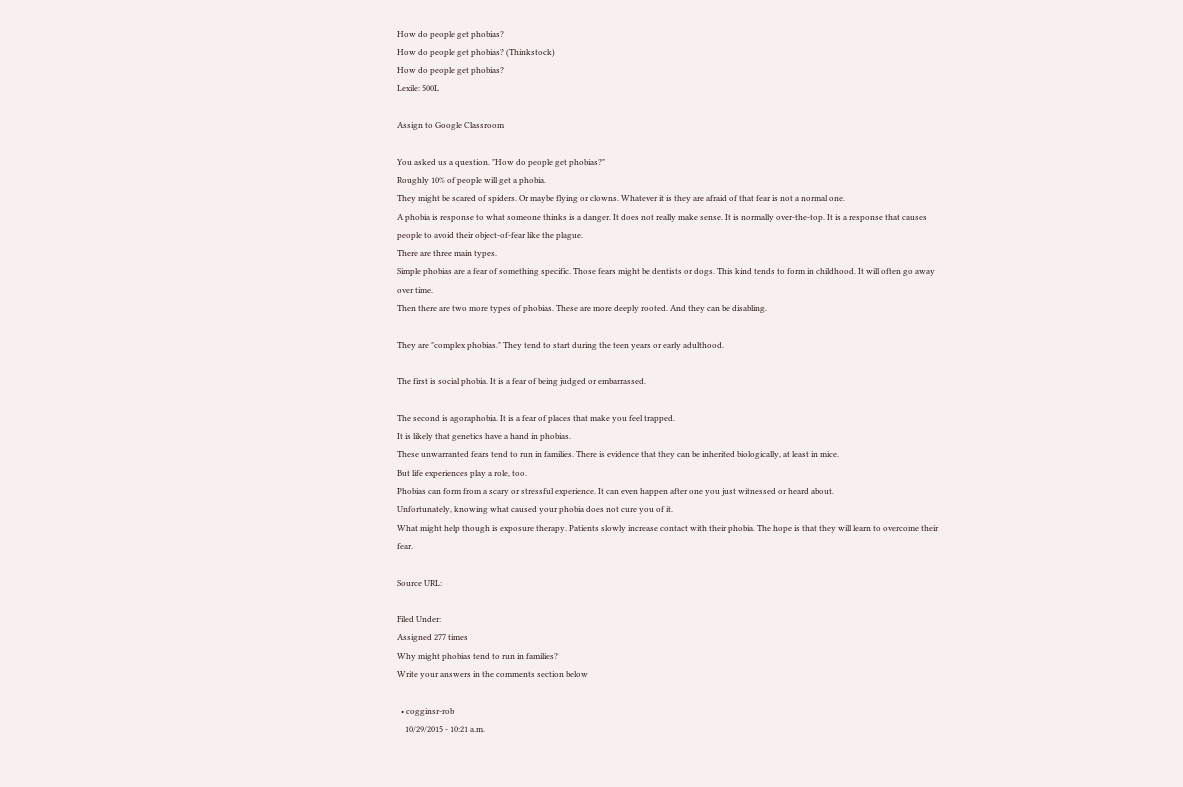How do people get phobias?
How do people get phobias? (Thinkstock)
How do people get phobias?
Lexile: 500L

Assign to Google Classroom

You asked us a question. "How do people get phobias?"
Roughly 10% of people will get a phobia.
They might be scared of spiders. Or maybe flying or clowns. Whatever it is they are afraid of that fear is not a normal one.
A phobia is response to what someone thinks is a danger. It does not really make sense. It is normally over-the-top. It is a response that causes people to avoid their object-of-fear like the plague.
There are three main types.
Simple phobias are a fear of something specific. Those fears might be dentists or dogs. This kind tends to form in childhood. It will often go away over time.
Then there are two more types of phobias. These are more deeply rooted. And they can be disabling.

They are "complex phobias." They tend to start during the teen years or early adulthood.

The first is social phobia. It is a fear of being judged or embarrassed.

The second is agoraphobia. It is a fear of places that make you feel trapped.
It is likely that genetics have a hand in phobias.
These unwarranted fears tend to run in families. There is evidence that they can be inherited biologically, at least in mice.
But life experiences play a role, too.
Phobias can form from a scary or stressful experience. It can even happen after one you just witnessed or heard about.
Unfortunately, knowing what caused your phobia does not cure you of it.
What might help though is exposure therapy. Patients slowly increase contact with their phobia. The hope is that they will learn to overcome their fear.

Source URL:

Filed Under:
Assigned 277 times
Why might phobias tend to run in families?
Write your answers in the comments section below

  • cogginsr-rob
    10/29/2015 - 10:21 a.m.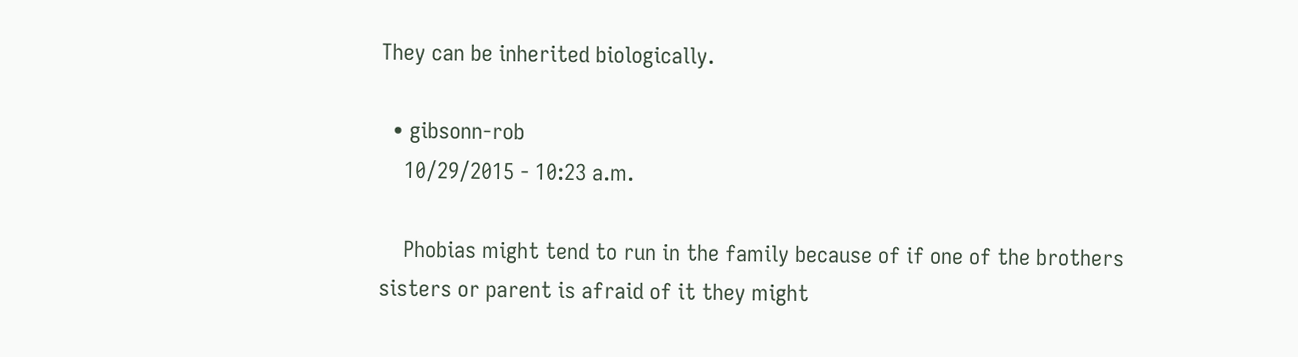They can be inherited biologically.

  • gibsonn-rob
    10/29/2015 - 10:23 a.m.

    Phobias might tend to run in the family because of if one of the brothers sisters or parent is afraid of it they might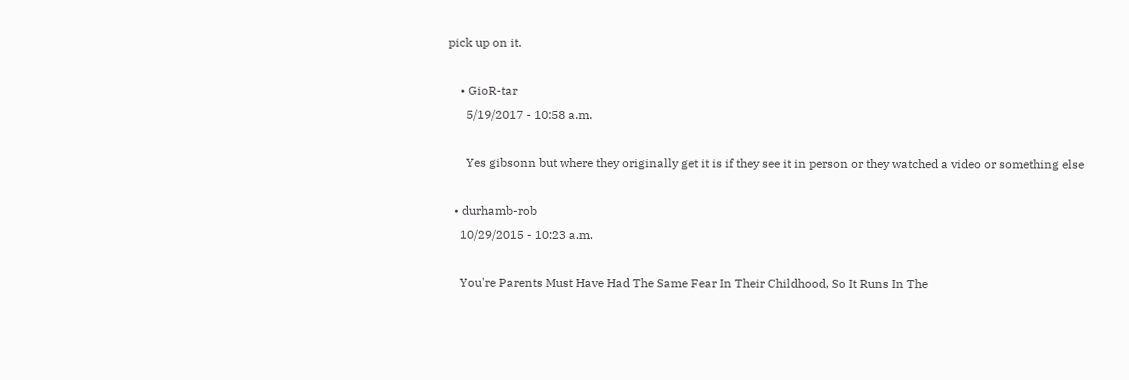pick up on it.

    • GioR-tar
      5/19/2017 - 10:58 a.m.

      Yes gibsonn but where they originally get it is if they see it in person or they watched a video or something else

  • durhamb-rob
    10/29/2015 - 10:23 a.m.

    You're Parents Must Have Had The Same Fear In Their Childhood, So It Runs In The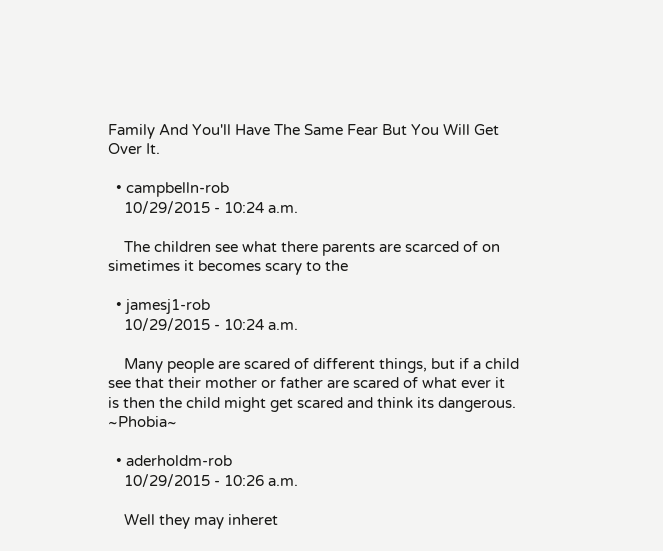Family And You'll Have The Same Fear But You Will Get Over It.

  • campbelln-rob
    10/29/2015 - 10:24 a.m.

    The children see what there parents are scarced of on simetimes it becomes scary to the

  • jamesj1-rob
    10/29/2015 - 10:24 a.m.

    Many people are scared of different things, but if a child see that their mother or father are scared of what ever it is then the child might get scared and think its dangerous. ~Phobia~

  • aderholdm-rob
    10/29/2015 - 10:26 a.m.

    Well they may inheret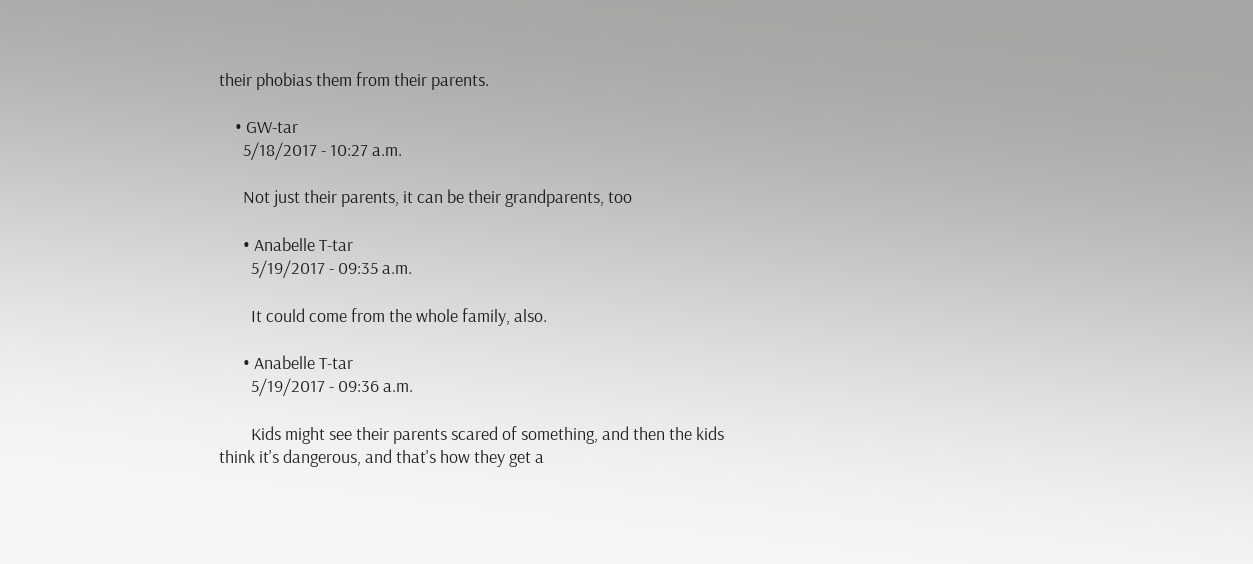their phobias them from their parents.

    • GW-tar
      5/18/2017 - 10:27 a.m.

      Not just their parents, it can be their grandparents, too

      • Anabelle T-tar
        5/19/2017 - 09:35 a.m.

        It could come from the whole family, also.

      • Anabelle T-tar
        5/19/2017 - 09:36 a.m.

        Kids might see their parents scared of something, and then the kids think it's dangerous, and that's how they get a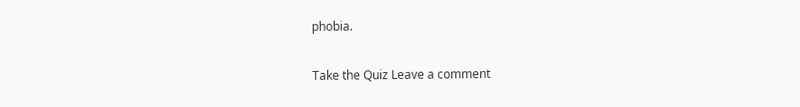phobia.

Take the Quiz Leave a comment